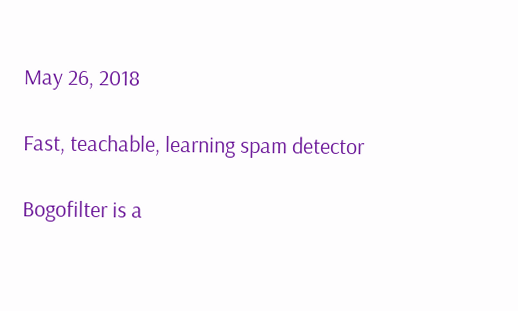May 26, 2018

Fast, teachable, learning spam detector

Bogofilter is a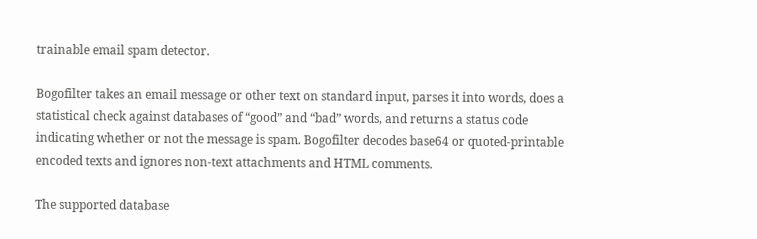trainable email spam detector.

Bogofilter takes an email message or other text on standard input, parses it into words, does a statistical check against databases of “good” and “bad” words, and returns a status code indicating whether or not the message is spam. Bogofilter decodes base64 or quoted-printable encoded texts and ignores non-text attachments and HTML comments.

The supported database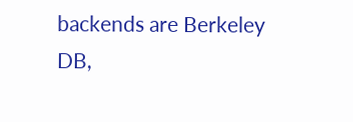backends are Berkeley DB,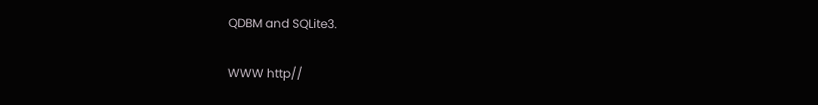QDBM and SQLite3.

WWW http//